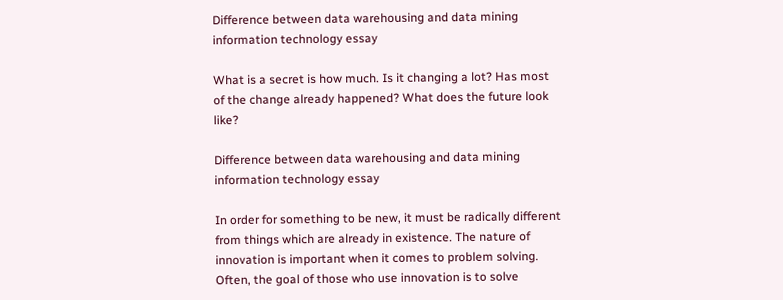Difference between data warehousing and data mining information technology essay

What is a secret is how much. Is it changing a lot? Has most of the change already happened? What does the future look like?

Difference between data warehousing and data mining information technology essay

In order for something to be new, it must be radically different from things which are already in existence. The nature of innovation is important when it comes to problem solving. Often, the goal of those who use innovation is to solve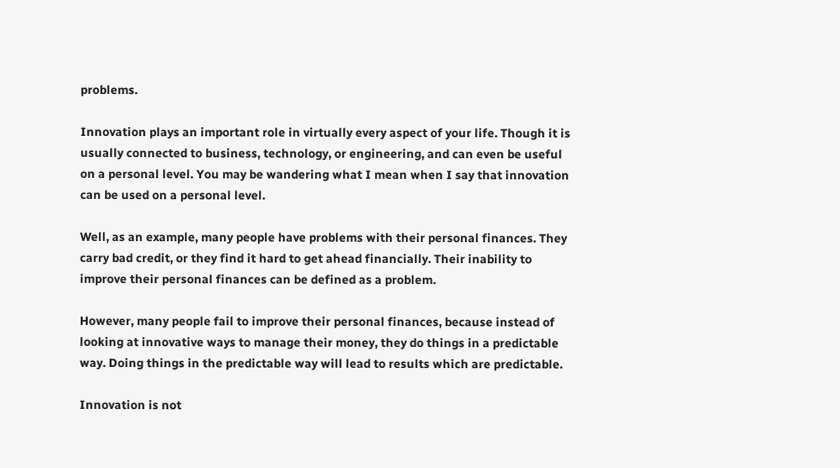problems.

Innovation plays an important role in virtually every aspect of your life. Though it is usually connected to business, technology, or engineering, and can even be useful on a personal level. You may be wandering what I mean when I say that innovation can be used on a personal level.

Well, as an example, many people have problems with their personal finances. They carry bad credit, or they find it hard to get ahead financially. Their inability to improve their personal finances can be defined as a problem.

However, many people fail to improve their personal finances, because instead of looking at innovative ways to manage their money, they do things in a predictable way. Doing things in the predictable way will lead to results which are predictable.

Innovation is not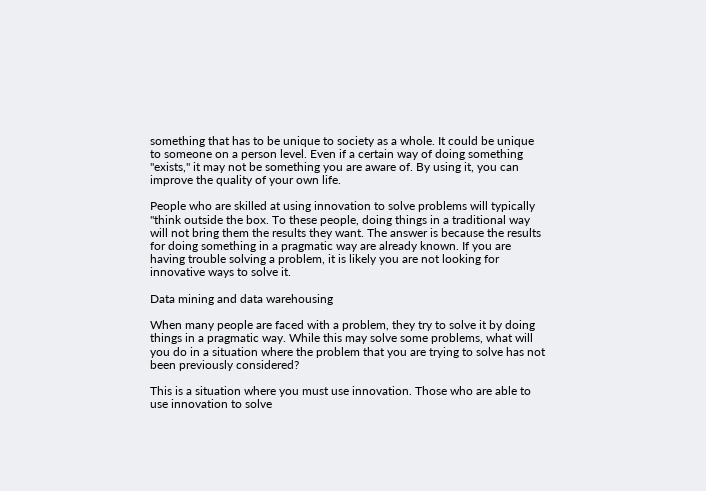something that has to be unique to society as a whole. It could be unique to someone on a person level. Even if a certain way of doing something "exists," it may not be something you are aware of. By using it, you can improve the quality of your own life.

People who are skilled at using innovation to solve problems will typically "think outside the box. To these people, doing things in a traditional way will not bring them the results they want. The answer is because the results for doing something in a pragmatic way are already known. If you are having trouble solving a problem, it is likely you are not looking for innovative ways to solve it.

Data mining and data warehousing

When many people are faced with a problem, they try to solve it by doing things in a pragmatic way. While this may solve some problems, what will you do in a situation where the problem that you are trying to solve has not been previously considered?

This is a situation where you must use innovation. Those who are able to use innovation to solve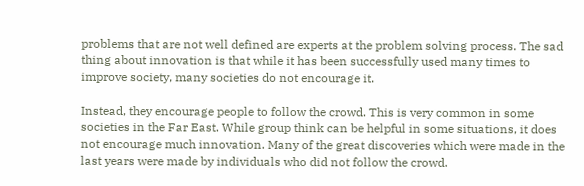problems that are not well defined are experts at the problem solving process. The sad thing about innovation is that while it has been successfully used many times to improve society, many societies do not encourage it.

Instead, they encourage people to follow the crowd. This is very common in some societies in the Far East. While group think can be helpful in some situations, it does not encourage much innovation. Many of the great discoveries which were made in the last years were made by individuals who did not follow the crowd.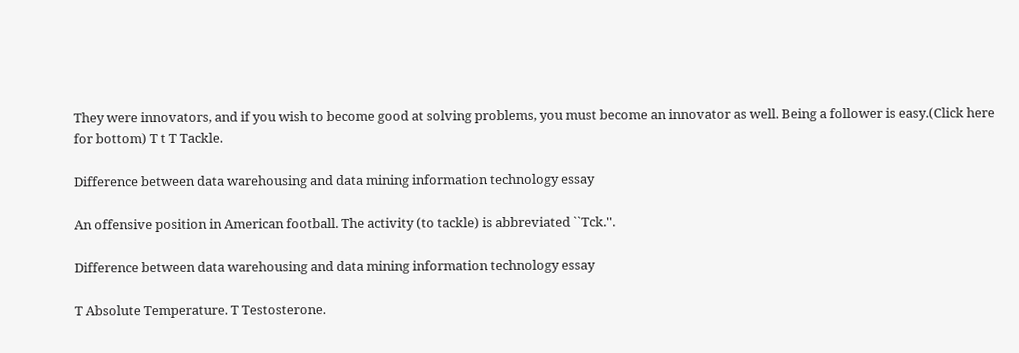They were innovators, and if you wish to become good at solving problems, you must become an innovator as well. Being a follower is easy.(Click here for bottom) T t T Tackle.

Difference between data warehousing and data mining information technology essay

An offensive position in American football. The activity (to tackle) is abbreviated ``Tck.''.

Difference between data warehousing and data mining information technology essay

T Absolute Temperature. T Testosterone.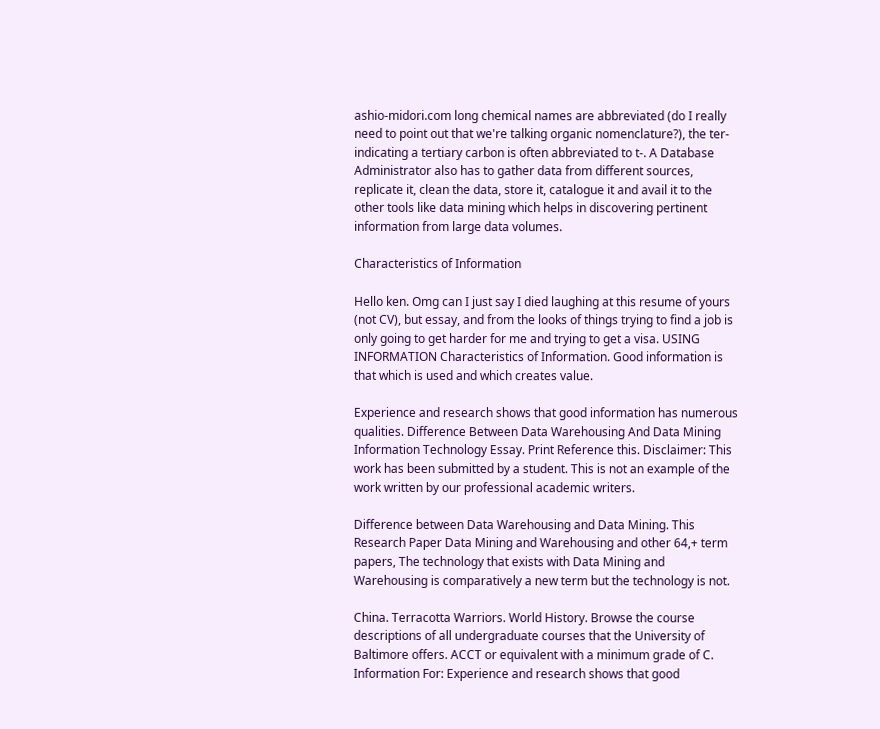ashio-midori.com long chemical names are abbreviated (do I really need to point out that we're talking organic nomenclature?), the ter-indicating a tertiary carbon is often abbreviated to t-. A Database Administrator also has to gather data from different sources, replicate it, clean the data, store it, catalogue it and avail it to the other tools like data mining which helps in discovering pertinent information from large data volumes.

Characteristics of Information

Hello ken. Omg can I just say I died laughing at this resume of yours (not CV), but essay, and from the looks of things trying to find a job is only going to get harder for me and trying to get a visa. USING INFORMATION Characteristics of Information. Good information is that which is used and which creates value.

Experience and research shows that good information has numerous qualities. Difference Between Data Warehousing And Data Mining Information Technology Essay. Print Reference this. Disclaimer: This work has been submitted by a student. This is not an example of the work written by our professional academic writers.

Difference between Data Warehousing and Data Mining. This Research Paper Data Mining and Warehousing and other 64,+ term papers, The technology that exists with Data Mining and Warehousing is comparatively a new term but the technology is not.

China. Terracotta Warriors. World History. Browse the course descriptions of all undergraduate courses that the University of Baltimore offers. ACCT or equivalent with a minimum grade of C.
Information For: Experience and research shows that good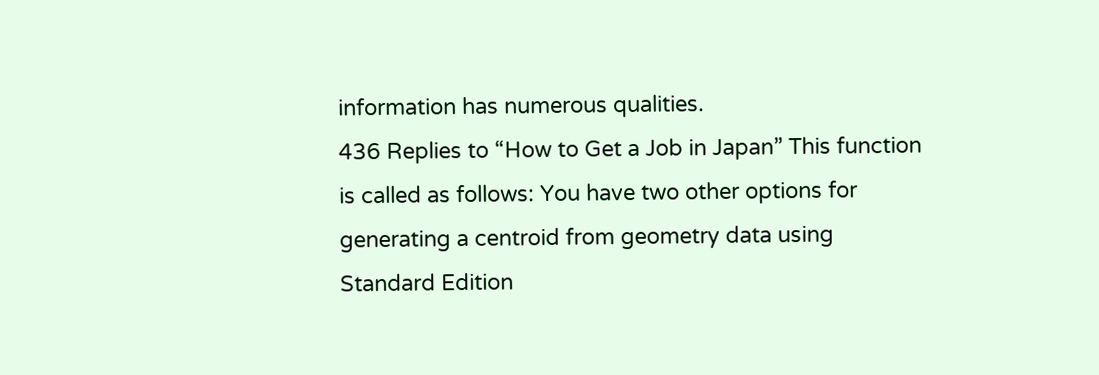information has numerous qualities.
436 Replies to “How to Get a Job in Japan” This function is called as follows: You have two other options for generating a centroid from geometry data using Standard Edition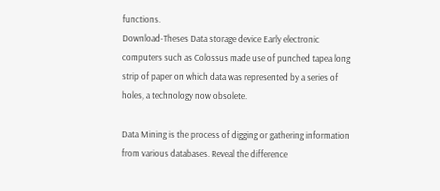functions.
Download-Theses Data storage device Early electronic computers such as Colossus made use of punched tapea long strip of paper on which data was represented by a series of holes, a technology now obsolete.

Data Mining is the process of digging or gathering information from various databases. Reveal the difference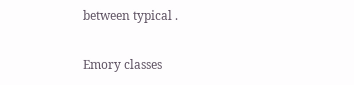between typical .

Emory classes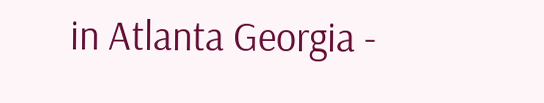in Atlanta Georgia -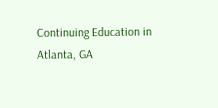Continuing Education in Atlanta, GA